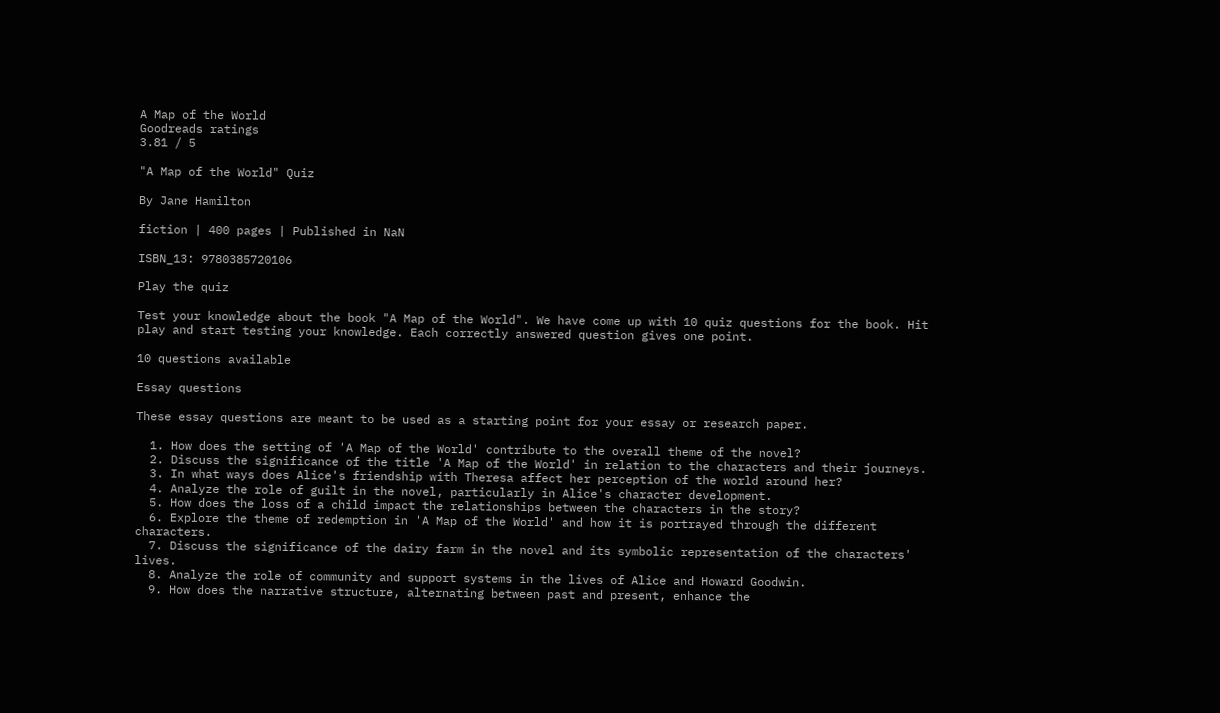A Map of the World
Goodreads ratings
3.81 / 5

"A Map of the World" Quiz

By Jane Hamilton

fiction | 400 pages | Published in NaN

ISBN_13: 9780385720106

Play the quiz

Test your knowledge about the book "A Map of the World". We have come up with 10 quiz questions for the book. Hit play and start testing your knowledge. Each correctly answered question gives one point.

10 questions available

Essay questions

These essay questions are meant to be used as a starting point for your essay or research paper.

  1. How does the setting of 'A Map of the World' contribute to the overall theme of the novel?
  2. Discuss the significance of the title 'A Map of the World' in relation to the characters and their journeys.
  3. In what ways does Alice's friendship with Theresa affect her perception of the world around her?
  4. Analyze the role of guilt in the novel, particularly in Alice's character development.
  5. How does the loss of a child impact the relationships between the characters in the story?
  6. Explore the theme of redemption in 'A Map of the World' and how it is portrayed through the different characters.
  7. Discuss the significance of the dairy farm in the novel and its symbolic representation of the characters' lives.
  8. Analyze the role of community and support systems in the lives of Alice and Howard Goodwin.
  9. How does the narrative structure, alternating between past and present, enhance the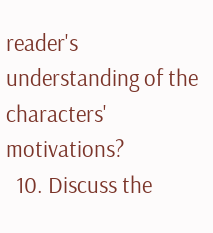reader's understanding of the characters' motivations?
  10. Discuss the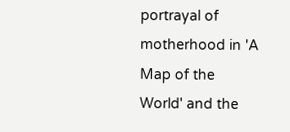portrayal of motherhood in 'A Map of the World' and the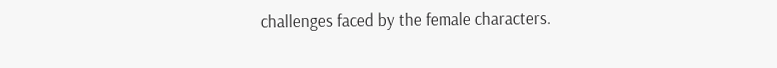challenges faced by the female characters.